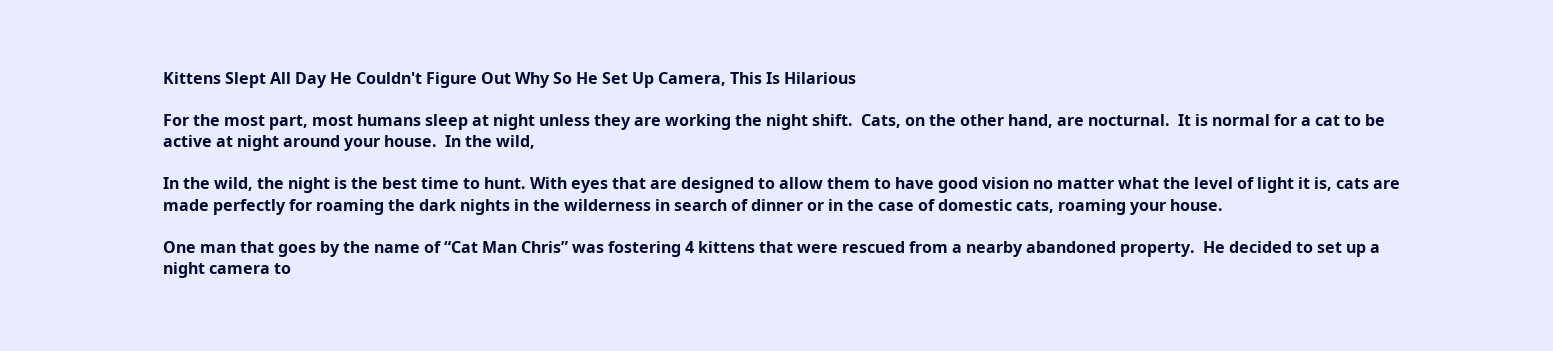Kittens Slept All Day He Couldn't Figure Out Why So He Set Up Camera, This Is Hilarious

For the most part, most humans sleep at night unless they are working the night shift.  Cats, on the other hand, are nocturnal.  It is normal for a cat to be active at night around your house.  In the wild,

In the wild, the night is the best time to hunt. With eyes that are designed to allow them to have good vision no matter what the level of light it is, cats are made perfectly for roaming the dark nights in the wilderness in search of dinner or in the case of domestic cats, roaming your house.

One man that goes by the name of “Cat Man Chris” was fostering 4 kittens that were rescued from a nearby abandoned property.  He decided to set up a night camera to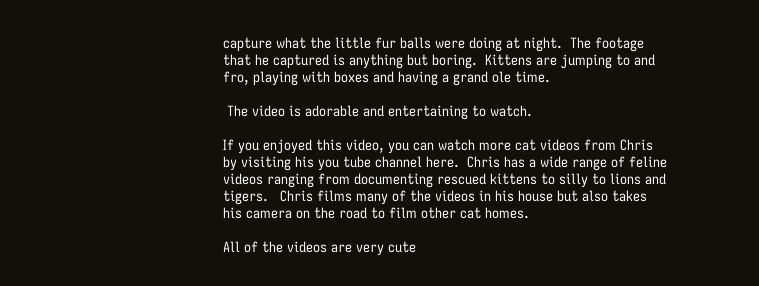capture what the little fur balls were doing at night.  The footage that he captured is anything but boring.  Kittens are jumping to and fro, playing with boxes and having a grand ole time.

 The video is adorable and entertaining to watch.

If you enjoyed this video, you can watch more cat videos from Chris by visiting his you tube channel here.  Chris has a wide range of feline videos ranging from documenting rescued kittens to silly to lions and tigers.   Chris films many of the videos in his house but also takes his camera on the road to film other cat homes.

All of the videos are very cute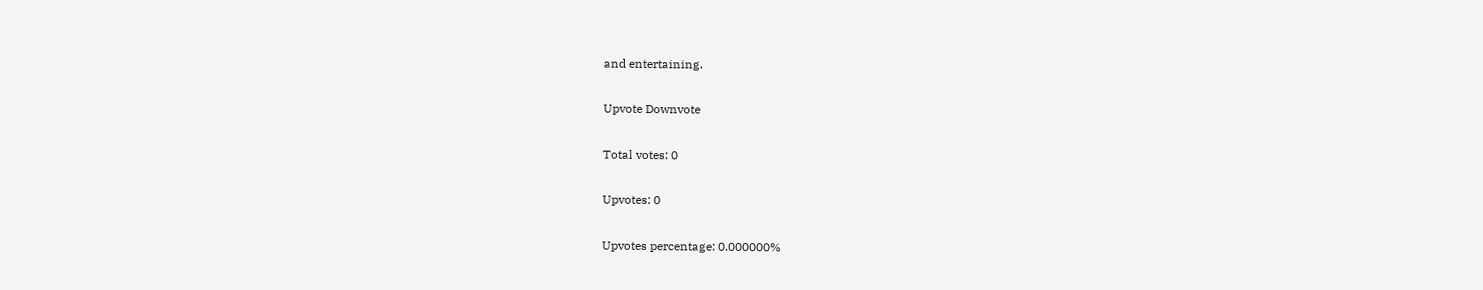and entertaining.

Upvote Downvote

Total votes: 0

Upvotes: 0

Upvotes percentage: 0.000000%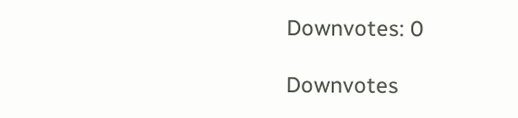Downvotes: 0

Downvotes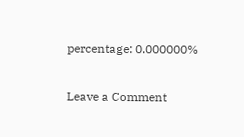percentage: 0.000000%

Leave a Comment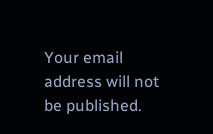Your email address will not be published.